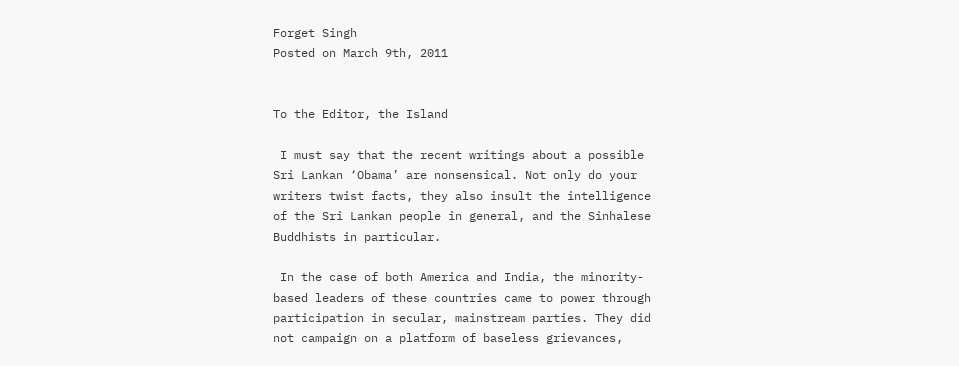Forget Singh
Posted on March 9th, 2011


To the Editor, the Island

 I must say that the recent writings about a possible Sri Lankan ‘Obama’ are nonsensical. Not only do your writers twist facts, they also insult the intelligence of the Sri Lankan people in general, and the Sinhalese Buddhists in particular.

 In the case of both America and India, the minority-based leaders of these countries came to power through participation in secular, mainstream parties. They did not campaign on a platform of baseless grievances,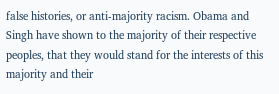false histories, or anti-majority racism. Obama and Singh have shown to the majority of their respective peoples, that they would stand for the interests of this majority and their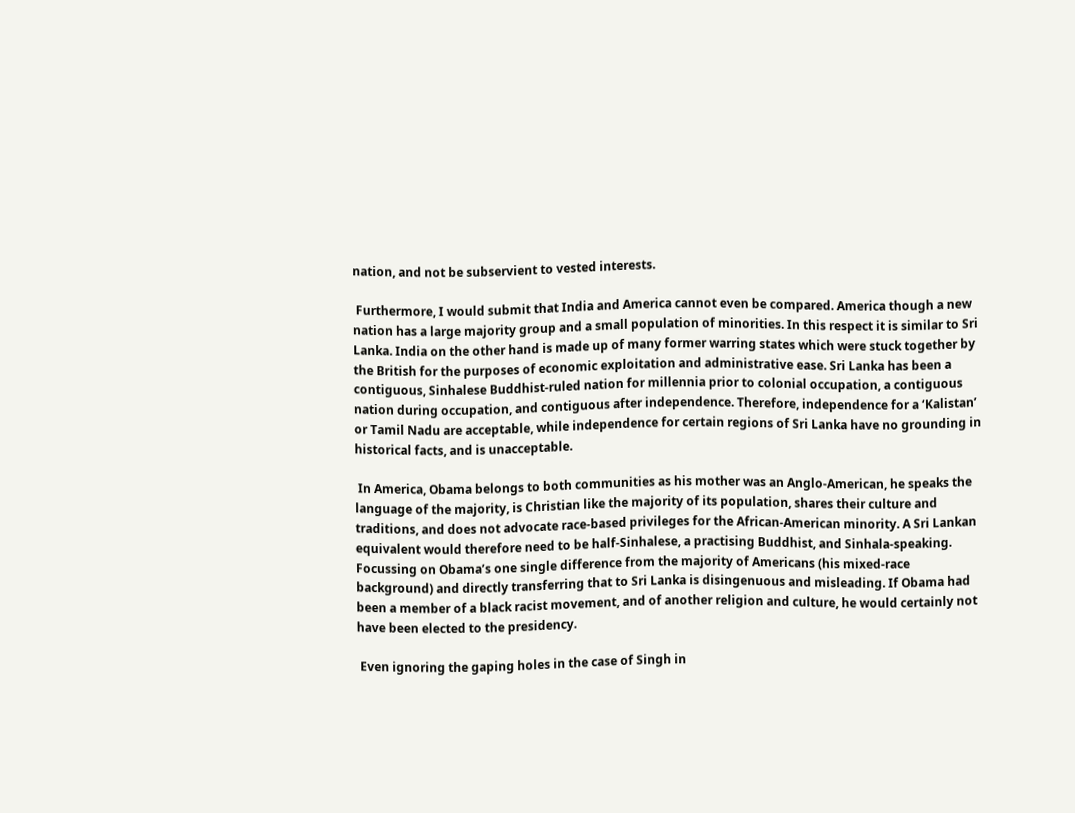nation, and not be subservient to vested interests.

 Furthermore, I would submit that India and America cannot even be compared. America though a new nation has a large majority group and a small population of minorities. In this respect it is similar to Sri Lanka. India on the other hand is made up of many former warring states which were stuck together by the British for the purposes of economic exploitation and administrative ease. Sri Lanka has been a contiguous, Sinhalese Buddhist-ruled nation for millennia prior to colonial occupation, a contiguous nation during occupation, and contiguous after independence. Therefore, independence for a ‘Kalistan’ or Tamil Nadu are acceptable, while independence for certain regions of Sri Lanka have no grounding in historical facts, and is unacceptable.

 In America, Obama belongs to both communities as his mother was an Anglo-American, he speaks the language of the majority, is Christian like the majority of its population, shares their culture and traditions, and does not advocate race-based privileges for the African-American minority. A Sri Lankan equivalent would therefore need to be half-Sinhalese, a practising Buddhist, and Sinhala-speaking. Focussing on Obama’s one single difference from the majority of Americans (his mixed-race background) and directly transferring that to Sri Lanka is disingenuous and misleading. If Obama had been a member of a black racist movement, and of another religion and culture, he would certainly not have been elected to the presidency.

 Even ignoring the gaping holes in the case of Singh in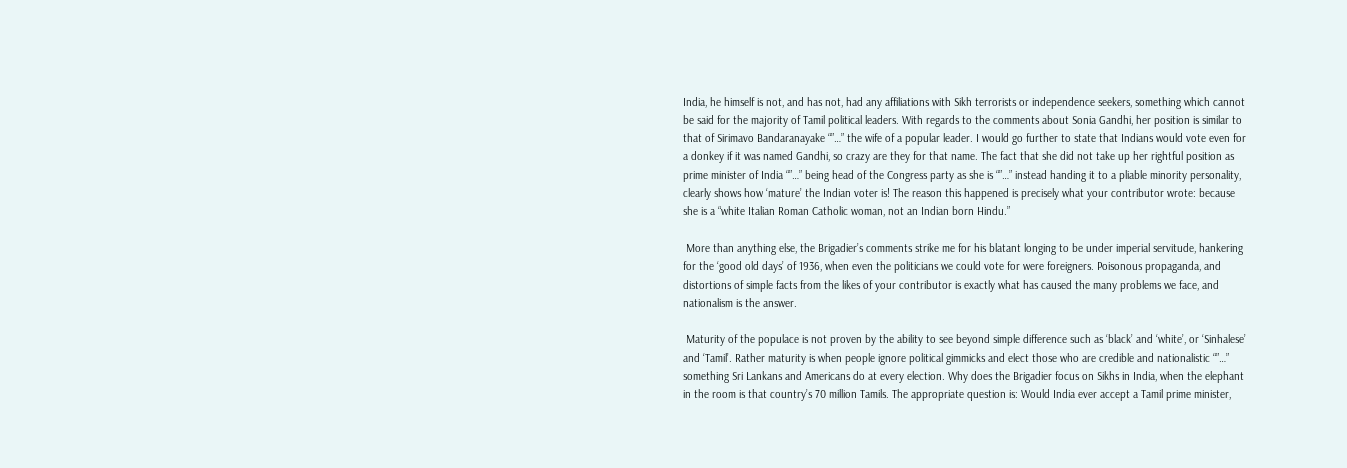India, he himself is not, and has not, had any affiliations with Sikh terrorists or independence seekers, something which cannot be said for the majority of Tamil political leaders. With regards to the comments about Sonia Gandhi, her position is similar to that of Sirimavo Bandaranayake “”…” the wife of a popular leader. I would go further to state that Indians would vote even for a donkey if it was named Gandhi, so crazy are they for that name. The fact that she did not take up her rightful position as prime minister of India “”…” being head of the Congress party as she is “”…” instead handing it to a pliable minority personality, clearly shows how ‘mature’ the Indian voter is! The reason this happened is precisely what your contributor wrote: because she is a “white Italian Roman Catholic woman, not an Indian born Hindu.”

 More than anything else, the Brigadier’s comments strike me for his blatant longing to be under imperial servitude, hankering for the ‘good old days’ of 1936, when even the politicians we could vote for were foreigners. Poisonous propaganda, and distortions of simple facts from the likes of your contributor is exactly what has caused the many problems we face, and nationalism is the answer.

 Maturity of the populace is not proven by the ability to see beyond simple difference such as ‘black’ and ‘white’, or ‘Sinhalese’ and ‘Tamil’. Rather maturity is when people ignore political gimmicks and elect those who are credible and nationalistic “”…” something Sri Lankans and Americans do at every election. Why does the Brigadier focus on Sikhs in India, when the elephant in the room is that country’s 70 million Tamils. The appropriate question is: Would India ever accept a Tamil prime minister,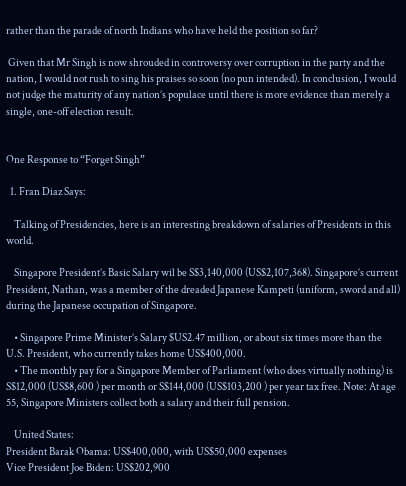rather than the parade of north Indians who have held the position so far?

 Given that Mr Singh is now shrouded in controversy over corruption in the party and the nation, I would not rush to sing his praises so soon (no pun intended). In conclusion, I would not judge the maturity of any nation’s populace until there is more evidence than merely a single, one-off election result.


One Response to “Forget Singh”

  1. Fran Diaz Says:

    Talking of Presidencies, here is an interesting breakdown of salaries of Presidents in this world.

    Singapore President’s Basic Salary wil be S$3,140,000 (US$2,107,368). Singapore’s current President, Nathan, was a member of the dreaded Japanese Kampeti (uniform, sword and all) during the Japanese occupation of Singapore.

    • Singapore Prime Minister’s Salary $US2.47 million, or about six times more than the U.S. President, who currently takes home US$400,000.
    • The monthly pay for a Singapore Member of Parliament (who does virtually nothing) is S$12,000 (US$8,600 ) per month or S$144,000 (US$103,200 ) per year tax free. Note: At age 55, Singapore Ministers collect both a salary and their full pension.

    United States:
President Barak Obama: US$400,000, with US$50,000 expenses
Vice President Joe Biden: US$202,900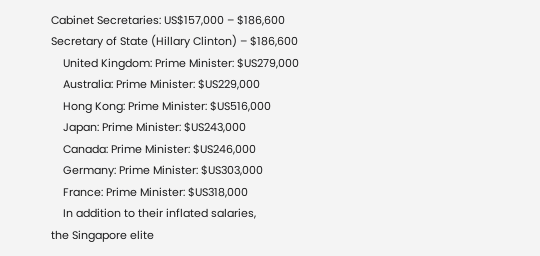Cabinet Secretaries: US$157,000 – $186,600
Secretary of State (Hillary Clinton) – $186,600
    United Kingdom: Prime Minister: $US279,000
    Australia: Prime Minister: $US229,000
    Hong Kong: Prime Minister: $US516,000
    Japan: Prime Minister: $US243,000
    Canada: Prime Minister: $US246,000
    Germany: Prime Minister: $US303,000
    France: Prime Minister: $US318,000
    In addition to their inflated salaries,
the Singapore elite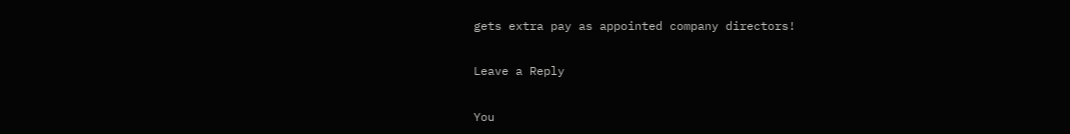gets extra pay as appointed company directors!

Leave a Reply

You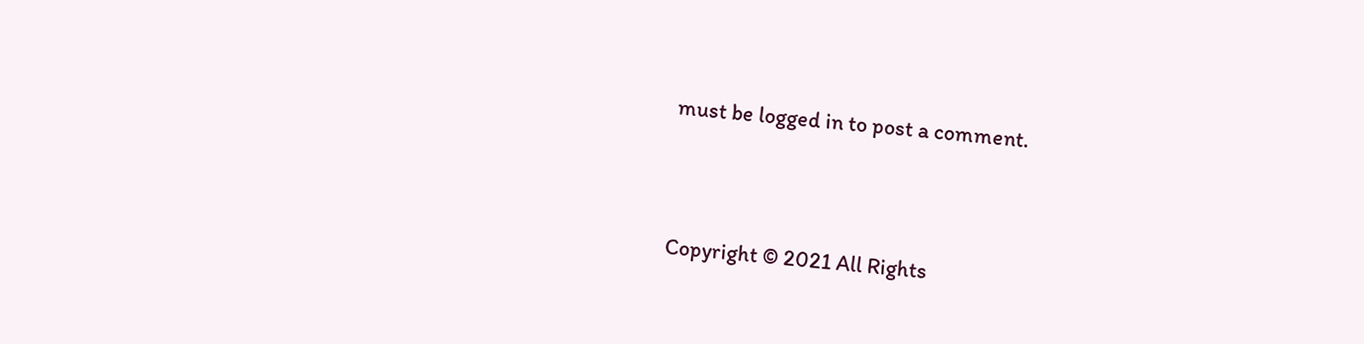must be logged in to post a comment.



Copyright © 2021 All Rights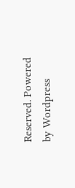Reserved. Powered by Wordpress